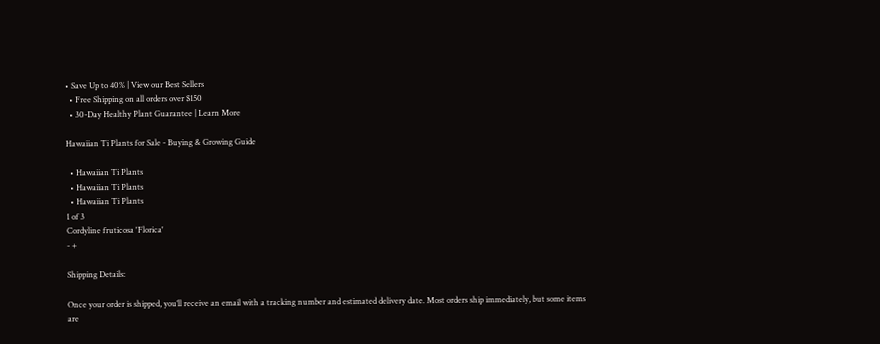• Save Up to 40% | View our Best Sellers
  • Free Shipping on all orders over $150
  • 30-Day Healthy Plant Guarantee | Learn More

Hawaiian Ti Plants for Sale - Buying & Growing Guide

  • Hawaiian Ti Plants
  • Hawaiian Ti Plants
  • Hawaiian Ti Plants
1 of 3
Cordyline fruticosa 'Florica'
- +

Shipping Details:

Once your order is shipped, you’ll receive an email with a tracking number and estimated delivery date. Most orders ship immediately, but some items are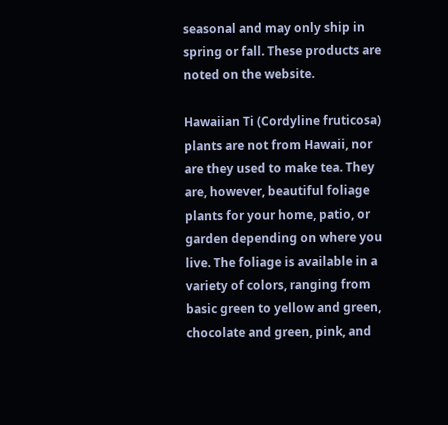seasonal and may only ship in spring or fall. These products are noted on the website.

Hawaiian Ti (Cordyline fruticosa) plants are not from Hawaii, nor are they used to make tea. They are, however, beautiful foliage plants for your home, patio, or garden depending on where you live. The foliage is available in a variety of colors, ranging from basic green to yellow and green, chocolate and green, pink, and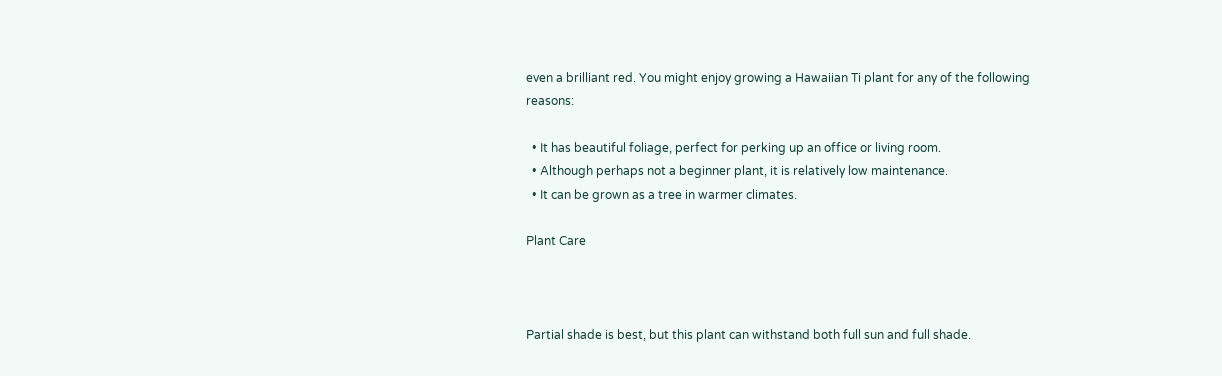even a brilliant red. You might enjoy growing a Hawaiian Ti plant for any of the following reasons:

  • It has beautiful foliage, perfect for perking up an office or living room.
  • Although perhaps not a beginner plant, it is relatively low maintenance.
  • It can be grown as a tree in warmer climates.

Plant Care



Partial shade is best, but this plant can withstand both full sun and full shade.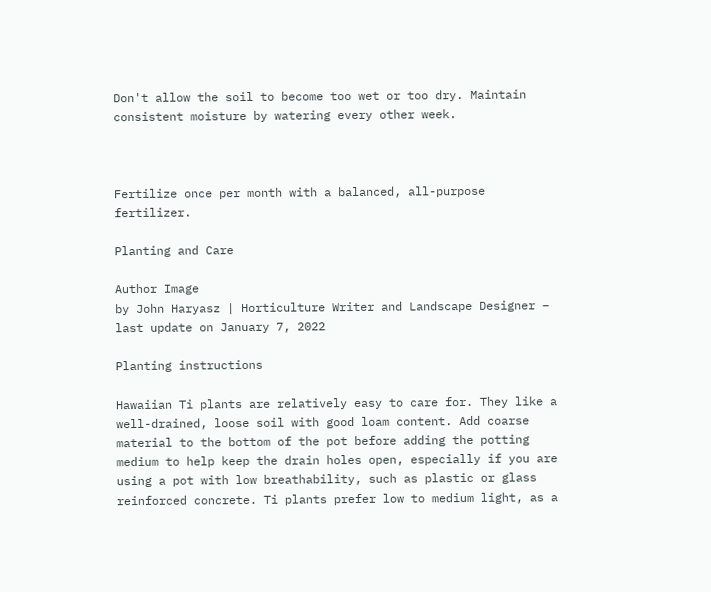Don't allow the soil to become too wet or too dry. Maintain consistent moisture by watering every other week.



Fertilize once per month with a balanced, all-purpose fertilizer.

Planting and Care

Author Image
by John Haryasz | Horticulture Writer and Landscape Designer – last update on January 7, 2022

Planting instructions

Hawaiian Ti plants are relatively easy to care for. They like a well-drained, loose soil with good loam content. Add coarse material to the bottom of the pot before adding the potting medium to help keep the drain holes open, especially if you are using a pot with low breathability, such as plastic or glass reinforced concrete. Ti plants prefer low to medium light, as a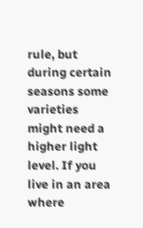rule, but during certain seasons some varieties might need a higher light level. If you live in an area where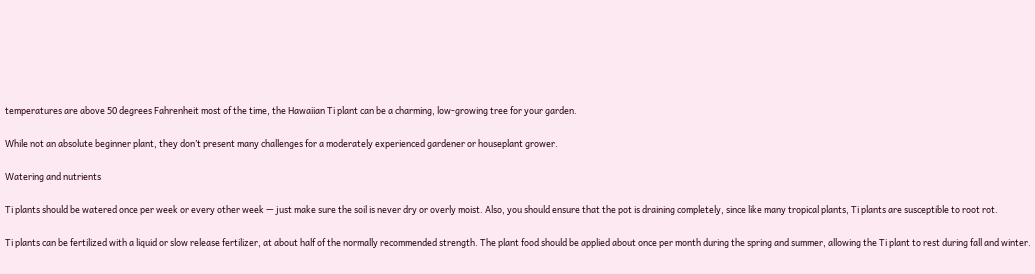temperatures are above 50 degrees Fahrenheit most of the time, the Hawaiian Ti plant can be a charming, low-growing tree for your garden.

While not an absolute beginner plant, they don’t present many challenges for a moderately experienced gardener or houseplant grower.

Watering and nutrients

Ti plants should be watered once per week or every other week — just make sure the soil is never dry or overly moist. Also, you should ensure that the pot is draining completely, since like many tropical plants, Ti plants are susceptible to root rot.

Ti plants can be fertilized with a liquid or slow release fertilizer, at about half of the normally recommended strength. The plant food should be applied about once per month during the spring and summer, allowing the Ti plant to rest during fall and winter.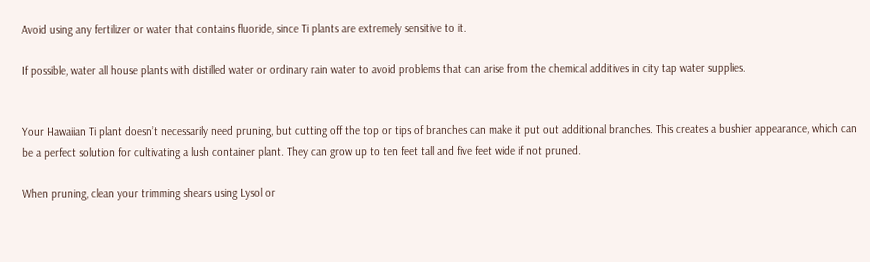Avoid using any fertilizer or water that contains fluoride, since Ti plants are extremely sensitive to it.

If possible, water all house plants with distilled water or ordinary rain water to avoid problems that can arise from the chemical additives in city tap water supplies.


Your Hawaiian Ti plant doesn’t necessarily need pruning, but cutting off the top or tips of branches can make it put out additional branches. This creates a bushier appearance, which can be a perfect solution for cultivating a lush container plant. They can grow up to ten feet tall and five feet wide if not pruned.

When pruning, clean your trimming shears using Lysol or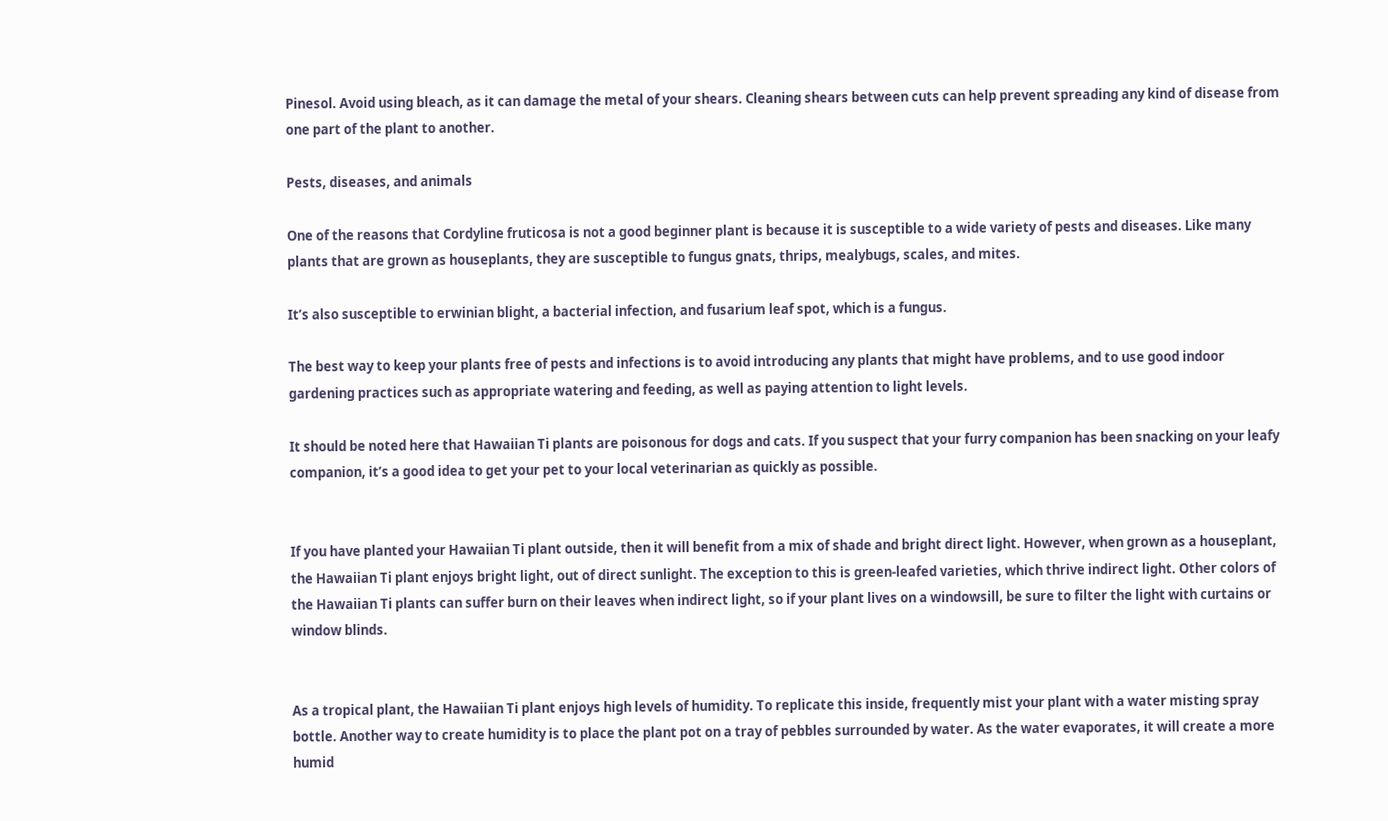Pinesol. Avoid using bleach, as it can damage the metal of your shears. Cleaning shears between cuts can help prevent spreading any kind of disease from one part of the plant to another.

Pests, diseases, and animals

One of the reasons that Cordyline fruticosa is not a good beginner plant is because it is susceptible to a wide variety of pests and diseases. Like many plants that are grown as houseplants, they are susceptible to fungus gnats, thrips, mealybugs, scales, and mites.

It’s also susceptible to erwinian blight, a bacterial infection, and fusarium leaf spot, which is a fungus.

The best way to keep your plants free of pests and infections is to avoid introducing any plants that might have problems, and to use good indoor gardening practices such as appropriate watering and feeding, as well as paying attention to light levels.

It should be noted here that Hawaiian Ti plants are poisonous for dogs and cats. If you suspect that your furry companion has been snacking on your leafy companion, it’s a good idea to get your pet to your local veterinarian as quickly as possible.


If you have planted your Hawaiian Ti plant outside, then it will benefit from a mix of shade and bright direct light. However, when grown as a houseplant, the Hawaiian Ti plant enjoys bright light, out of direct sunlight. The exception to this is green-leafed varieties, which thrive indirect light. Other colors of the Hawaiian Ti plants can suffer burn on their leaves when indirect light, so if your plant lives on a windowsill, be sure to filter the light with curtains or window blinds.


As a tropical plant, the Hawaiian Ti plant enjoys high levels of humidity. To replicate this inside, frequently mist your plant with a water misting spray bottle. Another way to create humidity is to place the plant pot on a tray of pebbles surrounded by water. As the water evaporates, it will create a more humid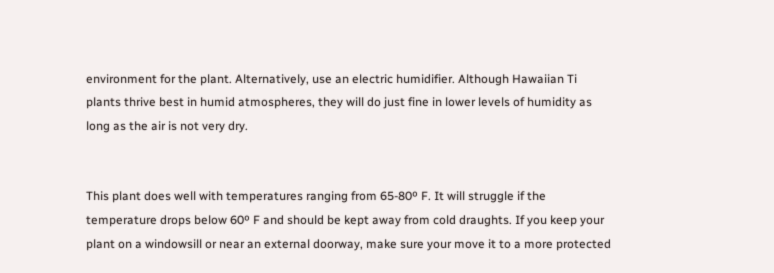environment for the plant. Alternatively, use an electric humidifier. Although Hawaiian Ti plants thrive best in humid atmospheres, they will do just fine in lower levels of humidity as long as the air is not very dry.


This plant does well with temperatures ranging from 65-80º F. It will struggle if the temperature drops below 60º F and should be kept away from cold draughts. If you keep your plant on a windowsill or near an external doorway, make sure your move it to a more protected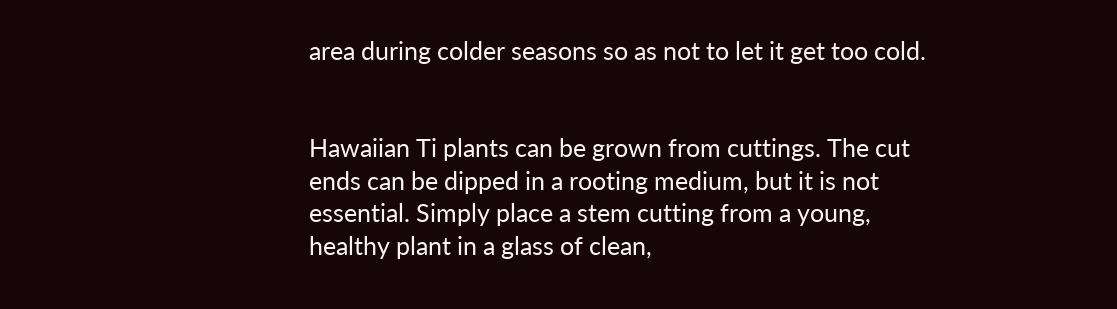area during colder seasons so as not to let it get too cold.


Hawaiian Ti plants can be grown from cuttings. The cut ends can be dipped in a rooting medium, but it is not essential. Simply place a stem cutting from a young, healthy plant in a glass of clean,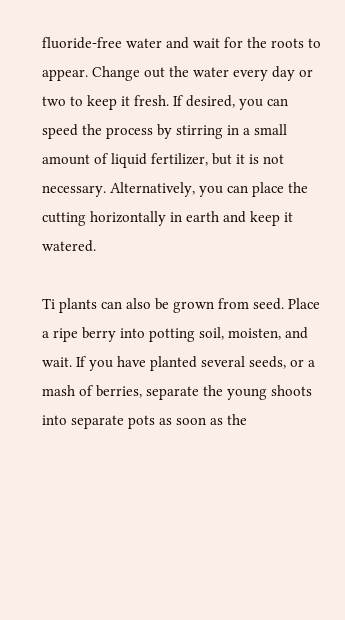fluoride-free water and wait for the roots to appear. Change out the water every day or two to keep it fresh. If desired, you can speed the process by stirring in a small amount of liquid fertilizer, but it is not necessary. Alternatively, you can place the cutting horizontally in earth and keep it watered.

Ti plants can also be grown from seed. Place a ripe berry into potting soil, moisten, and wait. If you have planted several seeds, or a mash of berries, separate the young shoots into separate pots as soon as the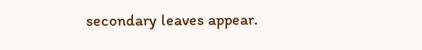secondary leaves appear.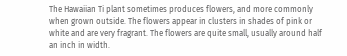The Hawaiian Ti plant sometimes produces flowers, and more commonly when grown outside. The flowers appear in clusters in shades of pink or white and are very fragrant. The flowers are quite small, usually around half an inch in width.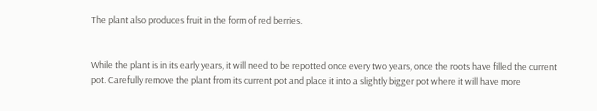The plant also produces fruit in the form of red berries.


While the plant is in its early years, it will need to be repotted once every two years, once the roots have filled the current pot. Carefully remove the plant from its current pot and place it into a slightly bigger pot where it will have more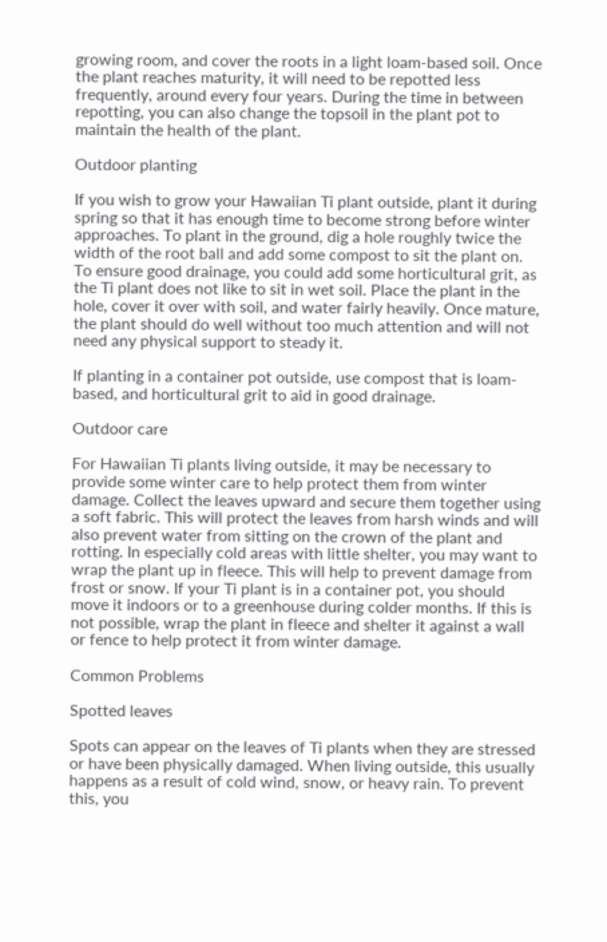growing room, and cover the roots in a light loam-based soil. Once the plant reaches maturity, it will need to be repotted less frequently, around every four years. During the time in between repotting, you can also change the topsoil in the plant pot to maintain the health of the plant.

Outdoor planting

If you wish to grow your Hawaiian Ti plant outside, plant it during spring so that it has enough time to become strong before winter approaches. To plant in the ground, dig a hole roughly twice the width of the root ball and add some compost to sit the plant on. To ensure good drainage, you could add some horticultural grit, as the Ti plant does not like to sit in wet soil. Place the plant in the hole, cover it over with soil, and water fairly heavily. Once mature, the plant should do well without too much attention and will not need any physical support to steady it.

If planting in a container pot outside, use compost that is loam-based, and horticultural grit to aid in good drainage.

Outdoor care

For Hawaiian Ti plants living outside, it may be necessary to provide some winter care to help protect them from winter damage. Collect the leaves upward and secure them together using a soft fabric. This will protect the leaves from harsh winds and will also prevent water from sitting on the crown of the plant and rotting. In especially cold areas with little shelter, you may want to wrap the plant up in fleece. This will help to prevent damage from frost or snow. If your Ti plant is in a container pot, you should move it indoors or to a greenhouse during colder months. If this is not possible, wrap the plant in fleece and shelter it against a wall or fence to help protect it from winter damage.

Common Problems

Spotted leaves

Spots can appear on the leaves of Ti plants when they are stressed or have been physically damaged. When living outside, this usually happens as a result of cold wind, snow, or heavy rain. To prevent this, you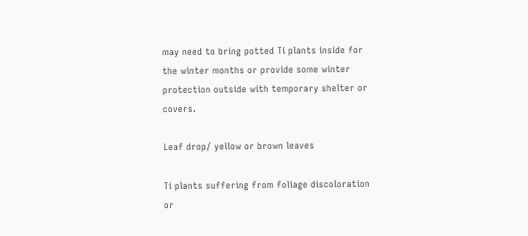may need to bring potted Ti plants inside for the winter months or provide some winter protection outside with temporary shelter or covers.

Leaf drop/ yellow or brown leaves

Ti plants suffering from foliage discoloration or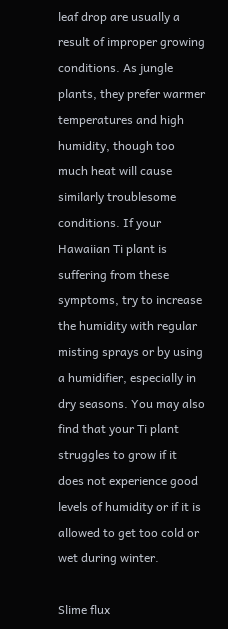leaf drop are usually a result of improper growing conditions. As jungle plants, they prefer warmer temperatures and high humidity, though too much heat will cause similarly troublesome conditions. If your Hawaiian Ti plant is suffering from these symptoms, try to increase the humidity with regular misting sprays or by using a humidifier, especially in dry seasons. You may also find that your Ti plant struggles to grow if it does not experience good levels of humidity or if it is allowed to get too cold or wet during winter.

Slime flux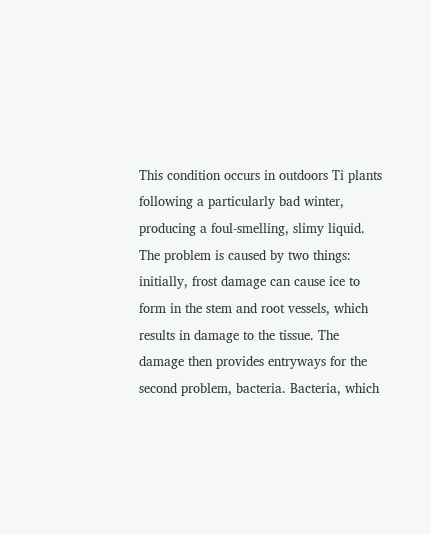This condition occurs in outdoors Ti plants following a particularly bad winter, producing a foul-smelling, slimy liquid. The problem is caused by two things: initially, frost damage can cause ice to form in the stem and root vessels, which results in damage to the tissue. The damage then provides entryways for the second problem, bacteria. Bacteria, which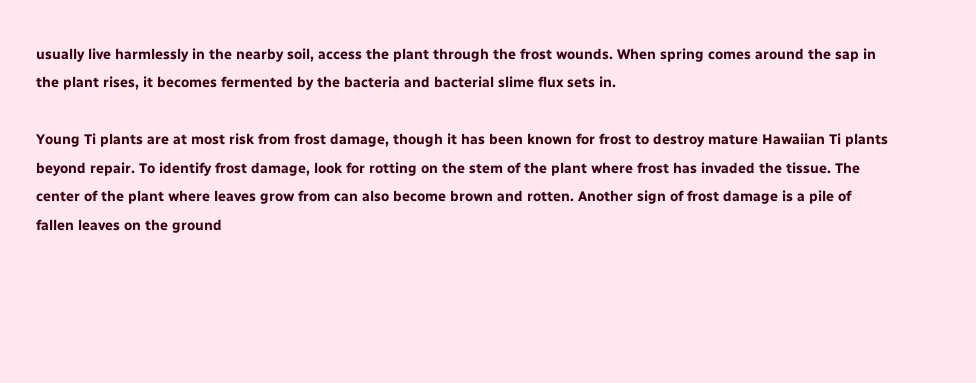usually live harmlessly in the nearby soil, access the plant through the frost wounds. When spring comes around the sap in the plant rises, it becomes fermented by the bacteria and bacterial slime flux sets in.

Young Ti plants are at most risk from frost damage, though it has been known for frost to destroy mature Hawaiian Ti plants beyond repair. To identify frost damage, look for rotting on the stem of the plant where frost has invaded the tissue. The center of the plant where leaves grow from can also become brown and rotten. Another sign of frost damage is a pile of fallen leaves on the ground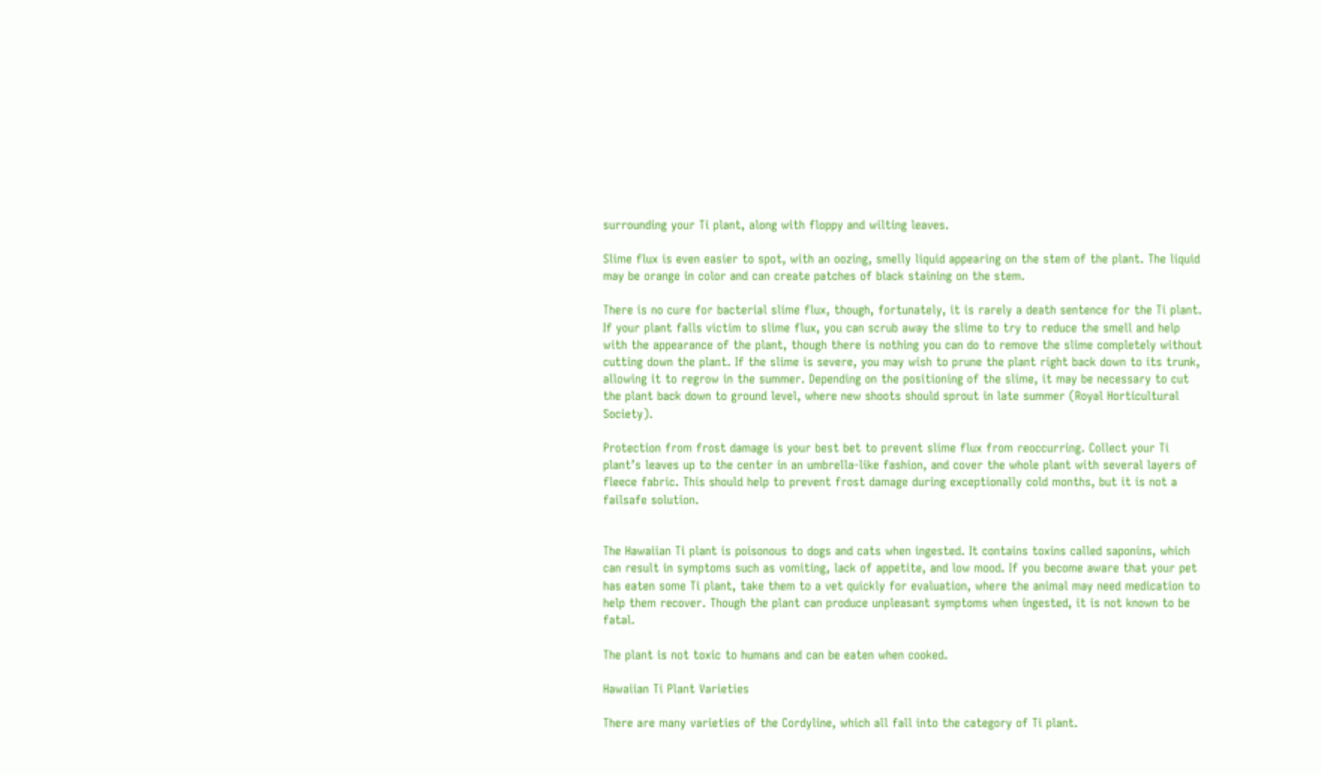surrounding your Ti plant, along with floppy and wilting leaves.

Slime flux is even easier to spot, with an oozing, smelly liquid appearing on the stem of the plant. The liquid may be orange in color and can create patches of black staining on the stem.

There is no cure for bacterial slime flux, though, fortunately, it is rarely a death sentence for the Ti plant. If your plant falls victim to slime flux, you can scrub away the slime to try to reduce the smell and help with the appearance of the plant, though there is nothing you can do to remove the slime completely without cutting down the plant. If the slime is severe, you may wish to prune the plant right back down to its trunk, allowing it to regrow in the summer. Depending on the positioning of the slime, it may be necessary to cut the plant back down to ground level, where new shoots should sprout in late summer (Royal Horticultural Society).

Protection from frost damage is your best bet to prevent slime flux from reoccurring. Collect your Ti plant’s leaves up to the center in an umbrella-like fashion, and cover the whole plant with several layers of fleece fabric. This should help to prevent frost damage during exceptionally cold months, but it is not a failsafe solution.


The Hawaiian Ti plant is poisonous to dogs and cats when ingested. It contains toxins called saponins, which can result in symptoms such as vomiting, lack of appetite, and low mood. If you become aware that your pet has eaten some Ti plant, take them to a vet quickly for evaluation, where the animal may need medication to help them recover. Though the plant can produce unpleasant symptoms when ingested, it is not known to be fatal.

The plant is not toxic to humans and can be eaten when cooked.

Hawaiian Ti Plant Varieties

There are many varieties of the Cordyline, which all fall into the category of Ti plant.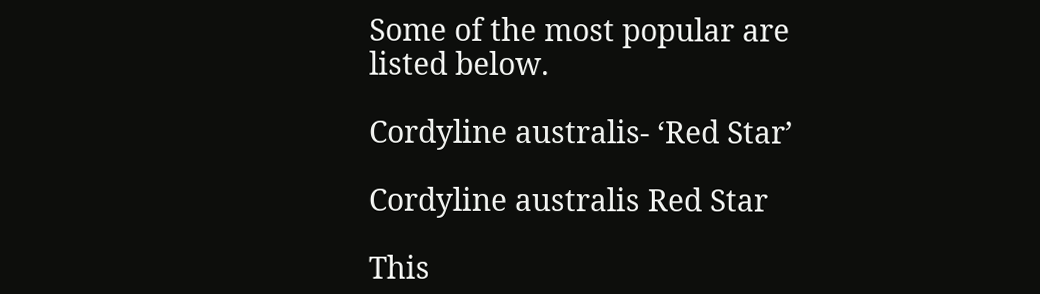Some of the most popular are listed below.

Cordyline australis- ‘Red Star’

Cordyline australis Red Star

This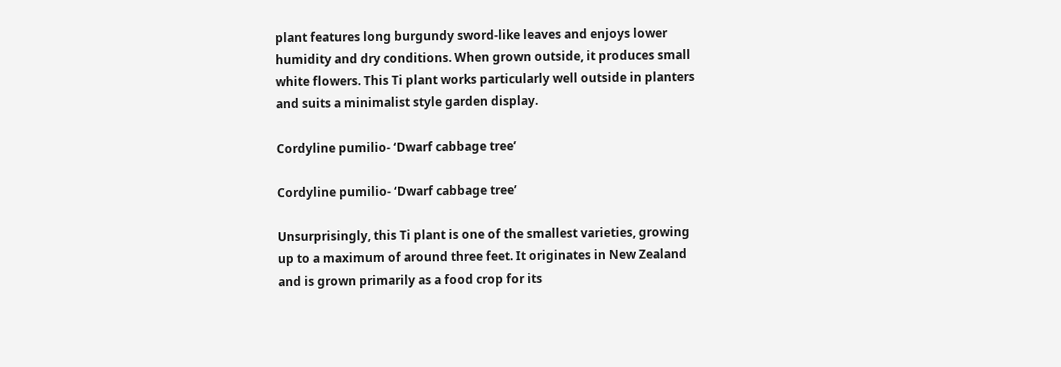plant features long burgundy sword-like leaves and enjoys lower humidity and dry conditions. When grown outside, it produces small white flowers. This Ti plant works particularly well outside in planters and suits a minimalist style garden display.

Cordyline pumilio- ‘Dwarf cabbage tree’

Cordyline pumilio- ‘Dwarf cabbage tree’

Unsurprisingly, this Ti plant is one of the smallest varieties, growing up to a maximum of around three feet. It originates in New Zealand and is grown primarily as a food crop for its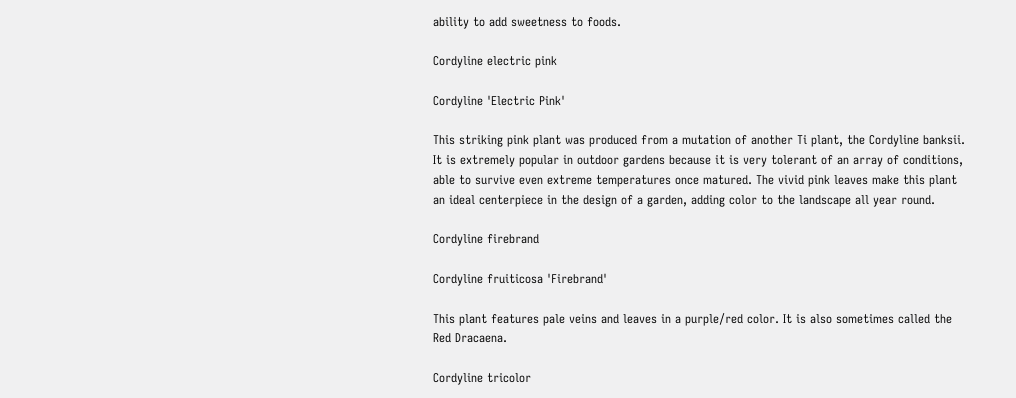ability to add sweetness to foods.

Cordyline electric pink

Cordyline 'Electric Pink'

This striking pink plant was produced from a mutation of another Ti plant, the Cordyline banksii. It is extremely popular in outdoor gardens because it is very tolerant of an array of conditions, able to survive even extreme temperatures once matured. The vivid pink leaves make this plant an ideal centerpiece in the design of a garden, adding color to the landscape all year round.

Cordyline firebrand

Cordyline fruiticosa 'Firebrand'

This plant features pale veins and leaves in a purple/red color. It is also sometimes called the Red Dracaena.

Cordyline tricolor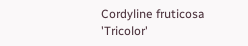Cordyline fruticosa 'Tricolor'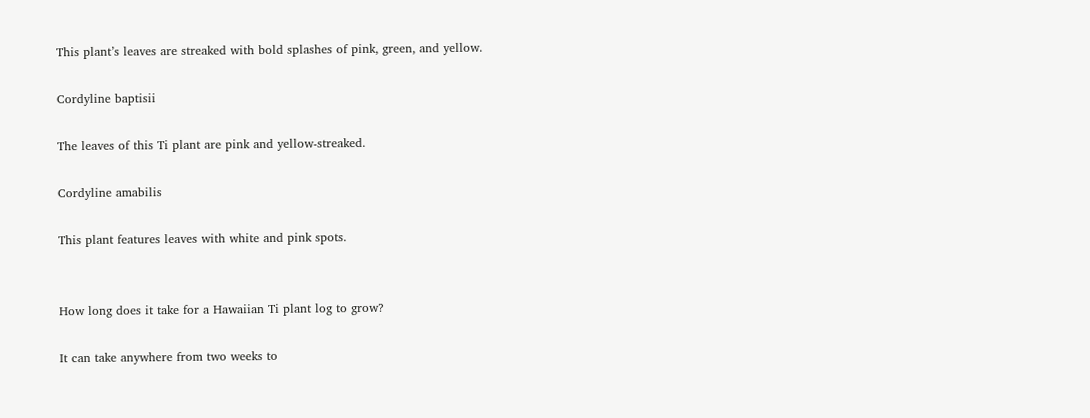This plant’s leaves are streaked with bold splashes of pink, green, and yellow.

Cordyline baptisii

The leaves of this Ti plant are pink and yellow-streaked.

Cordyline amabilis

This plant features leaves with white and pink spots.


How long does it take for a Hawaiian Ti plant log to grow?

It can take anywhere from two weeks to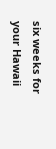six weeks for your Hawaii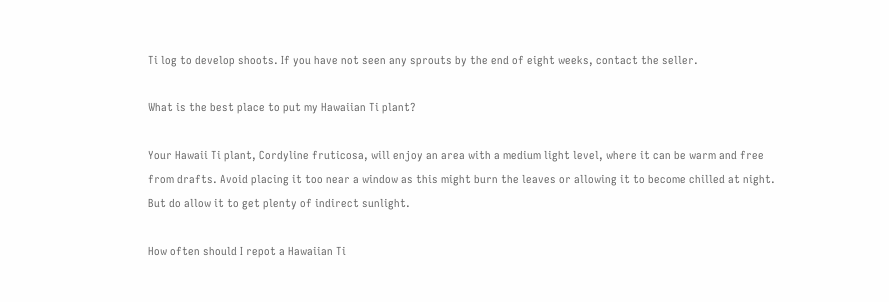Ti log to develop shoots. If you have not seen any sprouts by the end of eight weeks, contact the seller.

What is the best place to put my Hawaiian Ti plant?

Your Hawaii Ti plant, Cordyline fruticosa, will enjoy an area with a medium light level, where it can be warm and free from drafts. Avoid placing it too near a window as this might burn the leaves or allowing it to become chilled at night. But do allow it to get plenty of indirect sunlight.

How often should I repot a Hawaiian Ti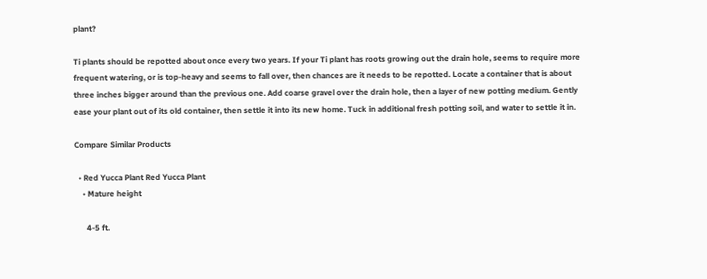plant?

Ti plants should be repotted about once every two years. If your Ti plant has roots growing out the drain hole, seems to require more frequent watering, or is top-heavy and seems to fall over, then chances are it needs to be repotted. Locate a container that is about three inches bigger around than the previous one. Add coarse gravel over the drain hole, then a layer of new potting medium. Gently ease your plant out of its old container, then settle it into its new home. Tuck in additional fresh potting soil, and water to settle it in.

Compare Similar Products

  • Red Yucca Plant Red Yucca Plant
    • Mature height

      4-5 ft.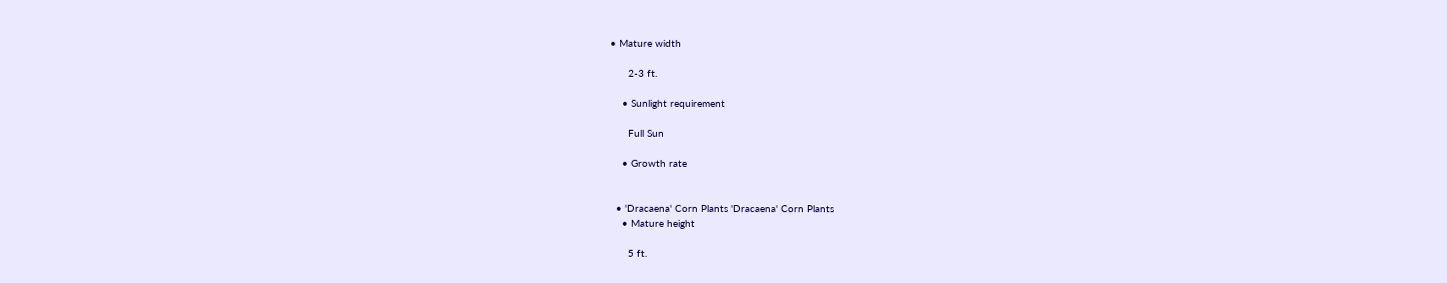• Mature width

      2-3 ft.

    • Sunlight requirement

      Full Sun

    • Growth rate


  • 'Dracaena' Corn Plants 'Dracaena' Corn Plants
    • Mature height

      5 ft.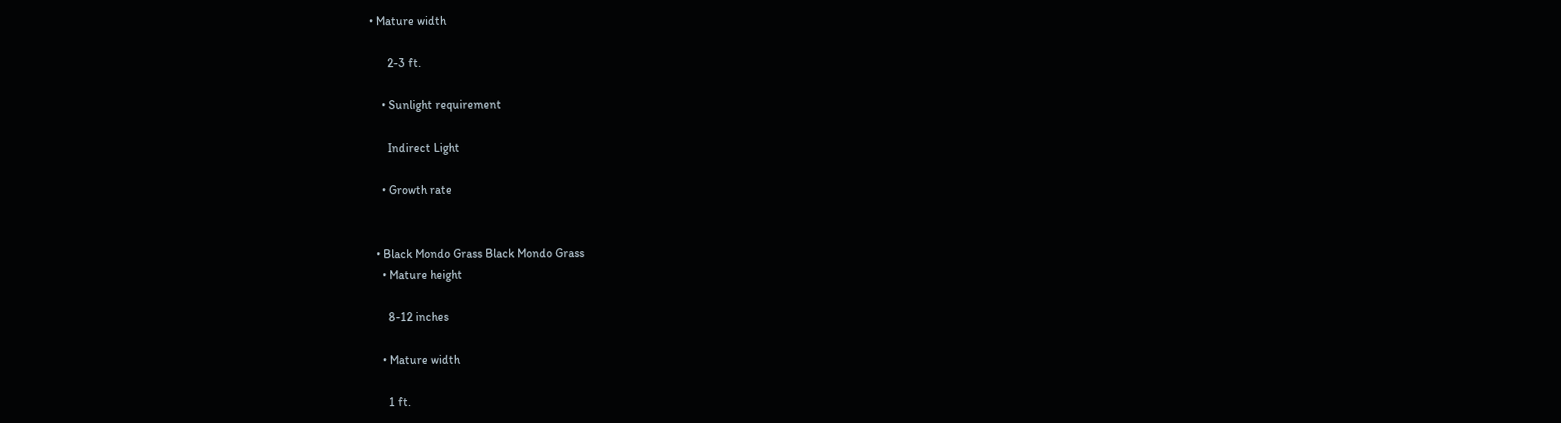• Mature width

      2-3 ft.

    • Sunlight requirement

      Indirect Light

    • Growth rate


  • Black Mondo Grass Black Mondo Grass
    • Mature height

      8-12 inches

    • Mature width

      1 ft.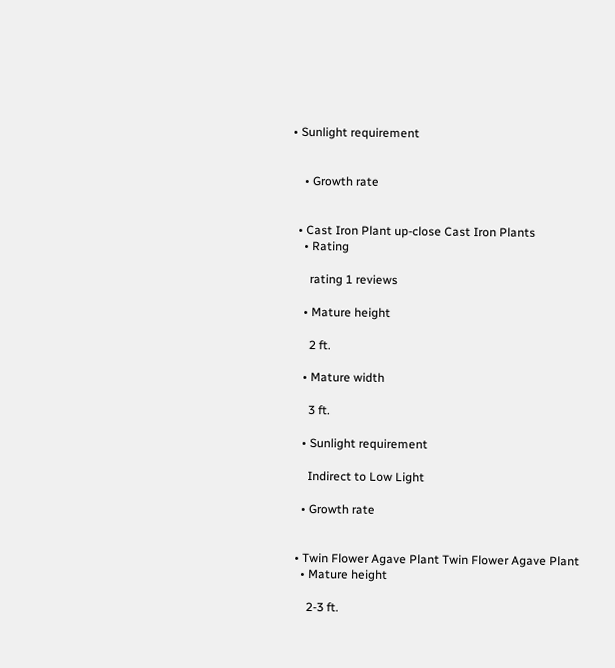• Sunlight requirement


    • Growth rate


  • Cast Iron Plant up-close Cast Iron Plants
    • Rating

      rating 1 reviews

    • Mature height

      2 ft.

    • Mature width

      3 ft.

    • Sunlight requirement

      Indirect to Low Light

    • Growth rate


  • Twin Flower Agave Plant Twin Flower Agave Plant
    • Mature height

      2-3 ft.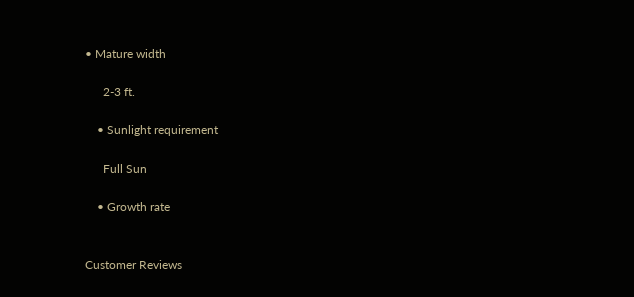• Mature width

      2-3 ft.

    • Sunlight requirement

      Full Sun

    • Growth rate


Customer Reviews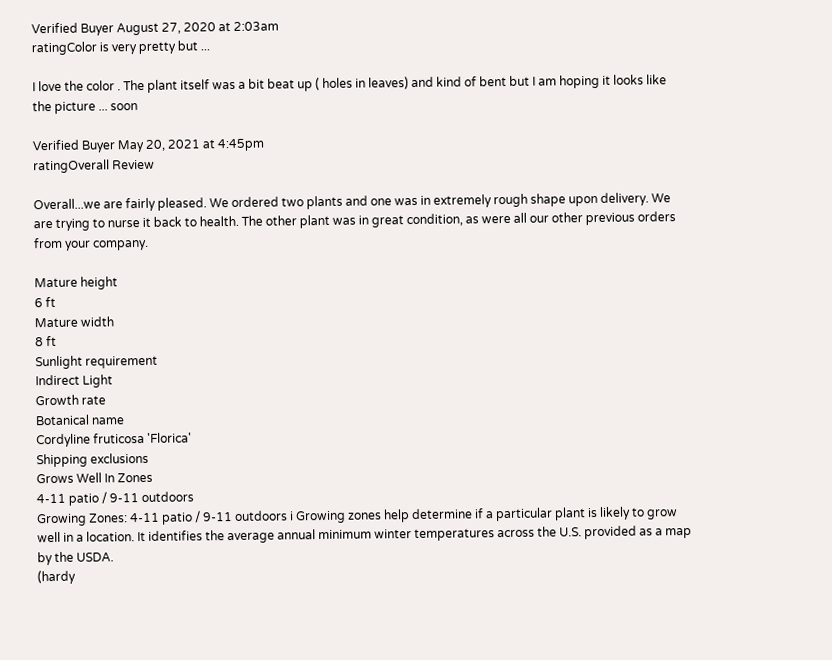Verified Buyer August 27, 2020 at 2:03am
ratingColor is very pretty but ...

I love the color . The plant itself was a bit beat up ( holes in leaves) and kind of bent but I am hoping it looks like the picture ... soon

Verified Buyer May 20, 2021 at 4:45pm
ratingOverall Review

Overall...we are fairly pleased. We ordered two plants and one was in extremely rough shape upon delivery. We are trying to nurse it back to health. The other plant was in great condition, as were all our other previous orders from your company.

Mature height
6 ft
Mature width
8 ft
Sunlight requirement
Indirect Light
Growth rate
Botanical name
Cordyline fruticosa 'Florica'
Shipping exclusions
Grows Well In Zones
4-11 patio / 9-11 outdoors
Growing Zones: 4-11 patio / 9-11 outdoors i Growing zones help determine if a particular plant is likely to grow well in a location. It identifies the average annual minimum winter temperatures across the U.S. provided as a map by the USDA.
(hardy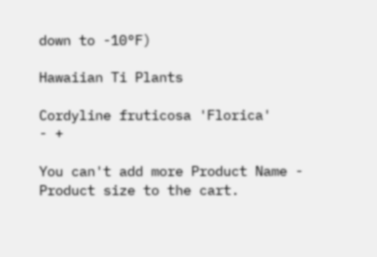down to -10°F)

Hawaiian Ti Plants

Cordyline fruticosa 'Florica'
- +

You can't add more Product Name - Product size to the cart.